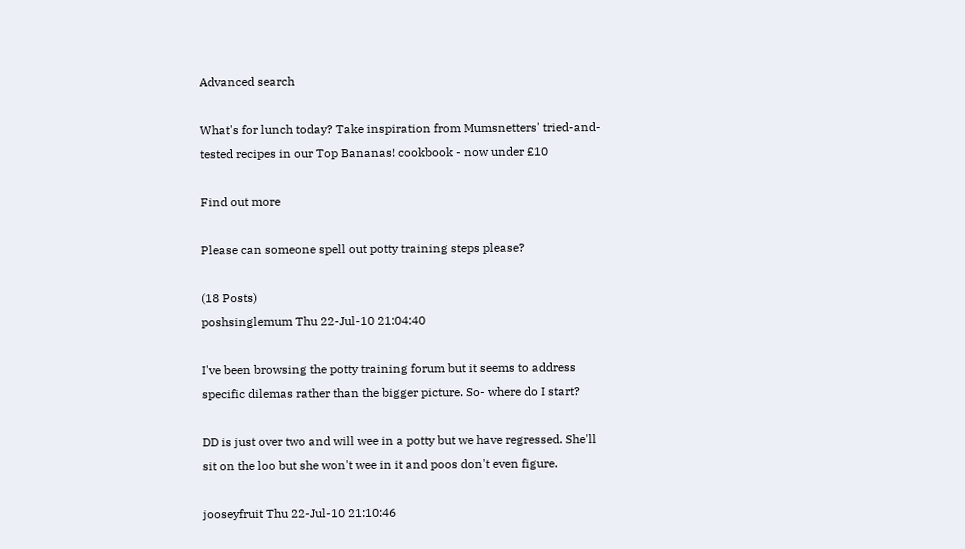Advanced search

What's for lunch today? Take inspiration from Mumsnetters' tried-and-tested recipes in our Top Bananas! cookbook - now under £10

Find out more

Please can someone spell out potty training steps please?

(18 Posts)
poshsinglemum Thu 22-Jul-10 21:04:40

I've been browsing the potty training forum but it seems to address specific dilemas rather than the bigger picture. So- where do I start?

DD is just over two and will wee in a potty but we have regressed. She'll sit on the loo but she won't wee in it and poos don't even figure.

jooseyfruit Thu 22-Jul-10 21:10:46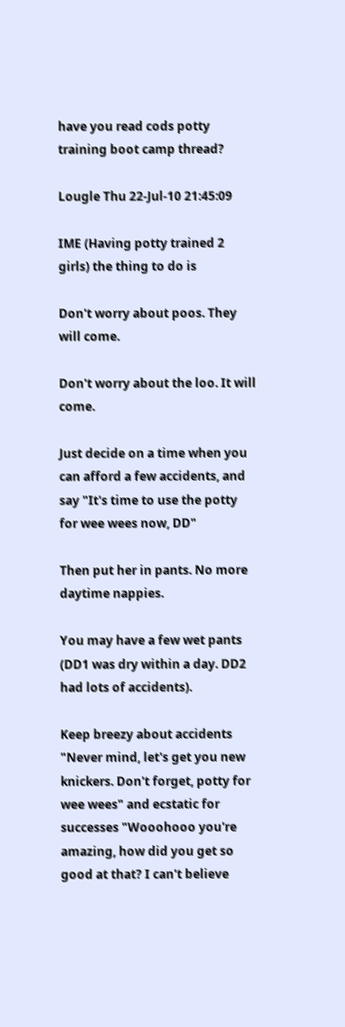have you read cods potty training boot camp thread?

Lougle Thu 22-Jul-10 21:45:09

IME (Having potty trained 2 girls) the thing to do is

Don't worry about poos. They will come.

Don't worry about the loo. It will come.

Just decide on a time when you can afford a few accidents, and say "It's time to use the potty for wee wees now, DD"

Then put her in pants. No more daytime nappies.

You may have a few wet pants (DD1 was dry within a day. DD2 had lots of accidents).

Keep breezy about accidents "Never mind, let's get you new knickers. Don't forget, potty for wee wees" and ecstatic for successes "Wooohooo you're amazing, how did you get so good at that? I can't believe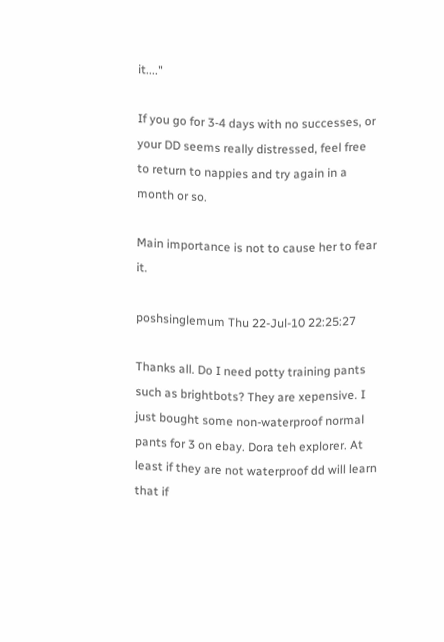it...."

If you go for 3-4 days with no successes, or your DD seems really distressed, feel free to return to nappies and try again in a month or so.

Main importance is not to cause her to fear it.

poshsinglemum Thu 22-Jul-10 22:25:27

Thanks all. Do I need potty training pants such as brightbots? They are xepensive. I just bought some non-waterproof normal pants for 3 on ebay. Dora teh explorer. At least if they are not waterproof dd will learn that if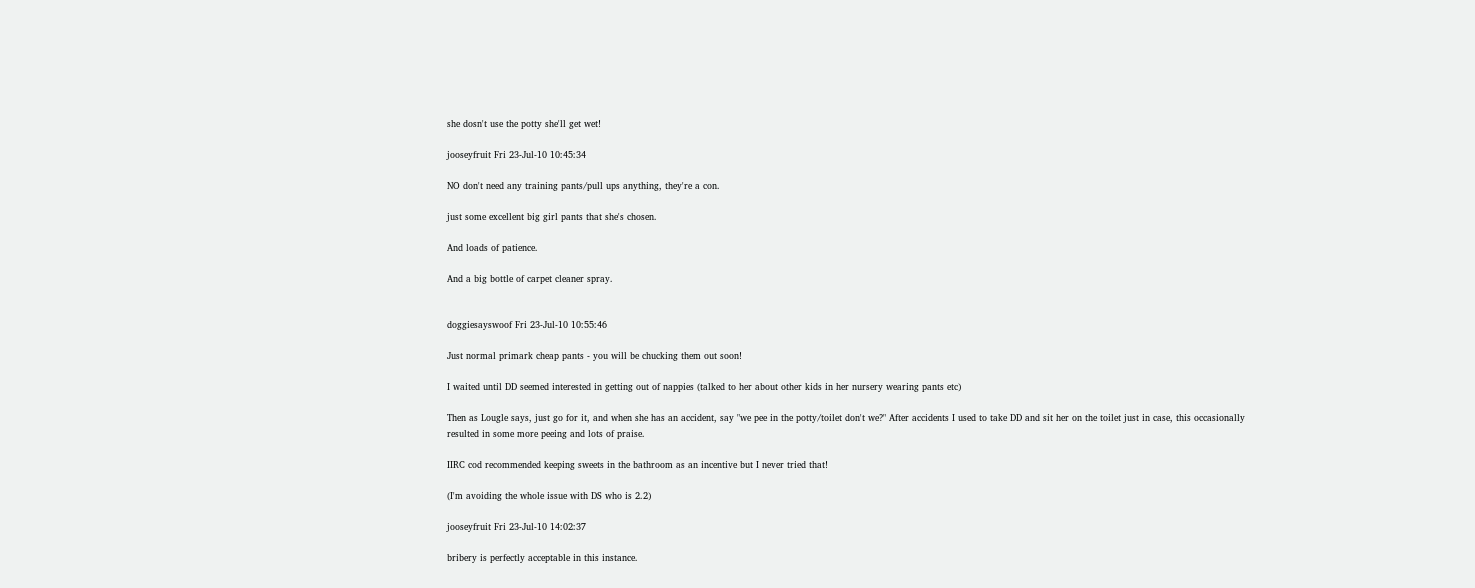she dosn't use the potty she'll get wet!

jooseyfruit Fri 23-Jul-10 10:45:34

NO don't need any training pants/pull ups anything, they're a con.

just some excellent big girl pants that she's chosen.

And loads of patience.

And a big bottle of carpet cleaner spray.


doggiesayswoof Fri 23-Jul-10 10:55:46

Just normal primark cheap pants - you will be chucking them out soon!

I waited until DD seemed interested in getting out of nappies (talked to her about other kids in her nursery wearing pants etc)

Then as Lougle says, just go for it, and when she has an accident, say "we pee in the potty/toilet don't we?" After accidents I used to take DD and sit her on the toilet just in case, this occasionally resulted in some more peeing and lots of praise.

IIRC cod recommended keeping sweets in the bathroom as an incentive but I never tried that!

(I'm avoiding the whole issue with DS who is 2.2)

jooseyfruit Fri 23-Jul-10 14:02:37

bribery is perfectly acceptable in this instance.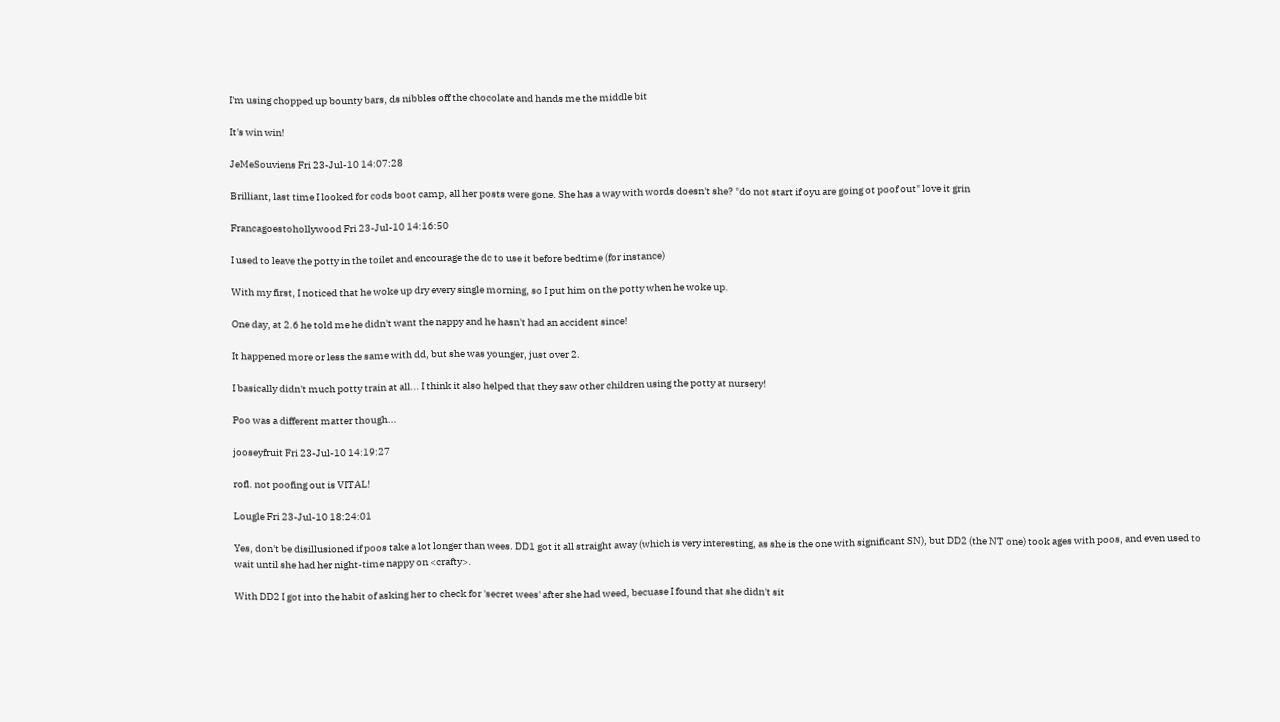I'm using chopped up bounty bars, ds nibbles off the chocolate and hands me the middle bit

It's win win!

JeMeSouviens Fri 23-Jul-10 14:07:28

Brilliant, last time I looked for cods boot camp, all her posts were gone. She has a way with words doesn't she? "do not start if oyu are going ot poof out" love it grin

Francagoestohollywood Fri 23-Jul-10 14:16:50

I used to leave the potty in the toilet and encourage the dc to use it before bedtime (for instance)

With my first, I noticed that he woke up dry every single morning, so I put him on the potty when he woke up.

One day, at 2.6 he told me he didn't want the nappy and he hasn't had an accident since!

It happened more or less the same with dd, but she was younger, just over 2.

I basically didn't much potty train at all... I think it also helped that they saw other children using the potty at nursery!

Poo was a different matter though...

jooseyfruit Fri 23-Jul-10 14:19:27

rofl. not poofing out is VITAL!

Lougle Fri 23-Jul-10 18:24:01

Yes, don't be disillusioned if poos take a lot longer than wees. DD1 got it all straight away (which is very interesting, as she is the one with significant SN), but DD2 (the NT one) took ages with poos, and even used to wait until she had her night-time nappy on <crafty>.

With DD2 I got into the habit of asking her to check for 'secret wees' after she had weed, becuase I found that she didn't sit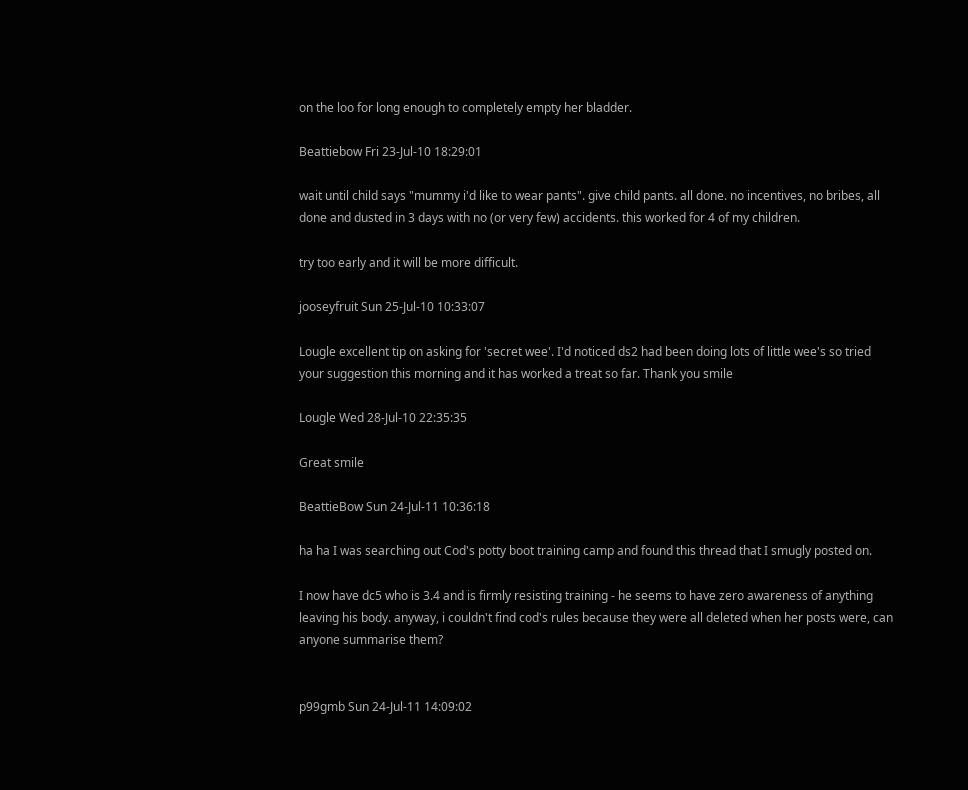on the loo for long enough to completely empty her bladder.

Beattiebow Fri 23-Jul-10 18:29:01

wait until child says "mummy i'd like to wear pants". give child pants. all done. no incentives, no bribes, all done and dusted in 3 days with no (or very few) accidents. this worked for 4 of my children.

try too early and it will be more difficult.

jooseyfruit Sun 25-Jul-10 10:33:07

Lougle excellent tip on asking for 'secret wee'. I'd noticed ds2 had been doing lots of little wee's so tried your suggestion this morning and it has worked a treat so far. Thank you smile

Lougle Wed 28-Jul-10 22:35:35

Great smile

BeattieBow Sun 24-Jul-11 10:36:18

ha ha I was searching out Cod's potty boot training camp and found this thread that I smugly posted on.

I now have dc5 who is 3.4 and is firmly resisting training - he seems to have zero awareness of anything leaving his body. anyway, i couldn't find cod's rules because they were all deleted when her posts were, can anyone summarise them?


p99gmb Sun 24-Jul-11 14:09:02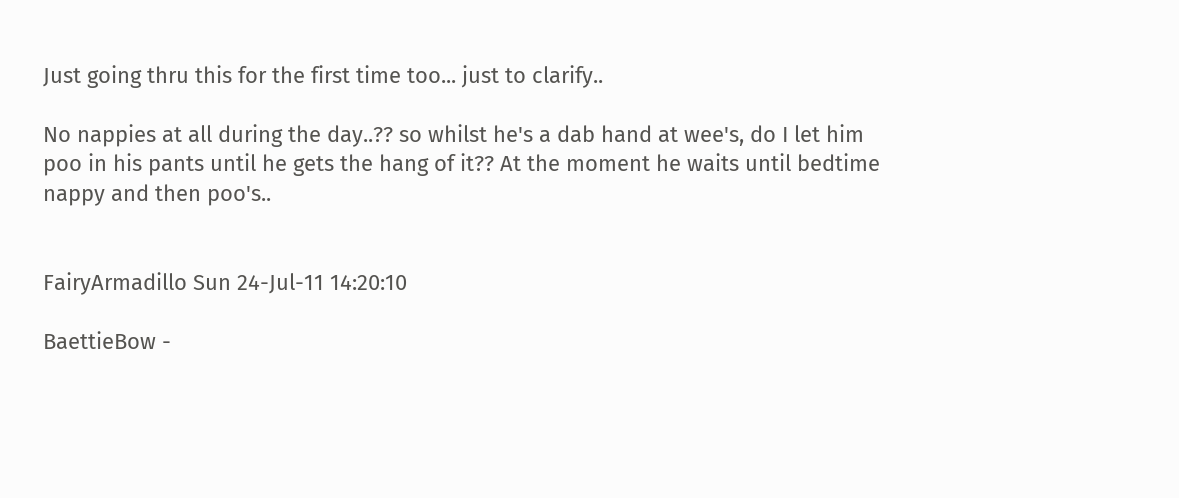Just going thru this for the first time too... just to clarify..

No nappies at all during the day..?? so whilst he's a dab hand at wee's, do I let him poo in his pants until he gets the hang of it?? At the moment he waits until bedtime nappy and then poo's..


FairyArmadillo Sun 24-Jul-11 14:20:10

BaettieBow -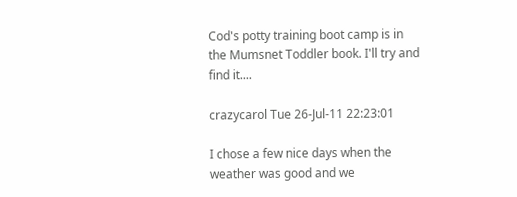Cod's potty training boot camp is in the Mumsnet Toddler book. I'll try and find it....

crazycarol Tue 26-Jul-11 22:23:01

I chose a few nice days when the weather was good and we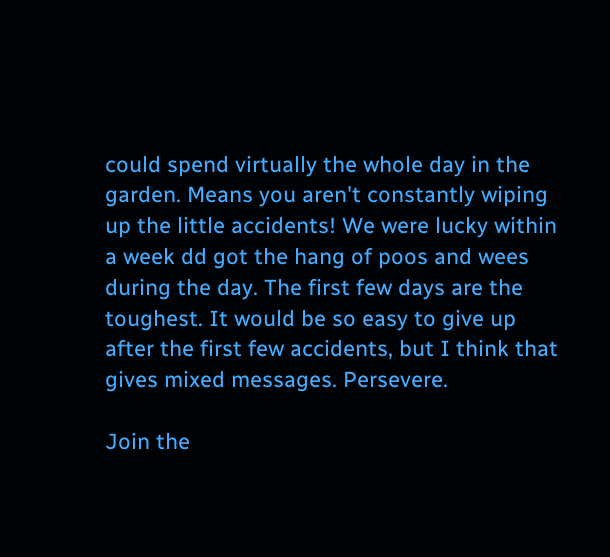could spend virtually the whole day in the garden. Means you aren't constantly wiping up the little accidents! We were lucky within a week dd got the hang of poos and wees during the day. The first few days are the toughest. It would be so easy to give up after the first few accidents, but I think that gives mixed messages. Persevere.

Join the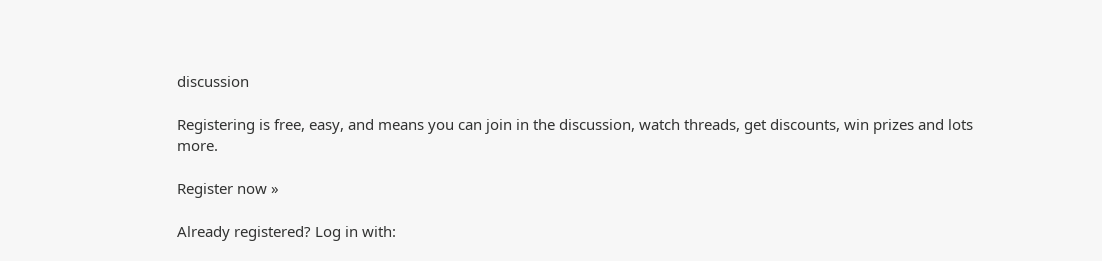discussion

Registering is free, easy, and means you can join in the discussion, watch threads, get discounts, win prizes and lots more.

Register now »

Already registered? Log in with: